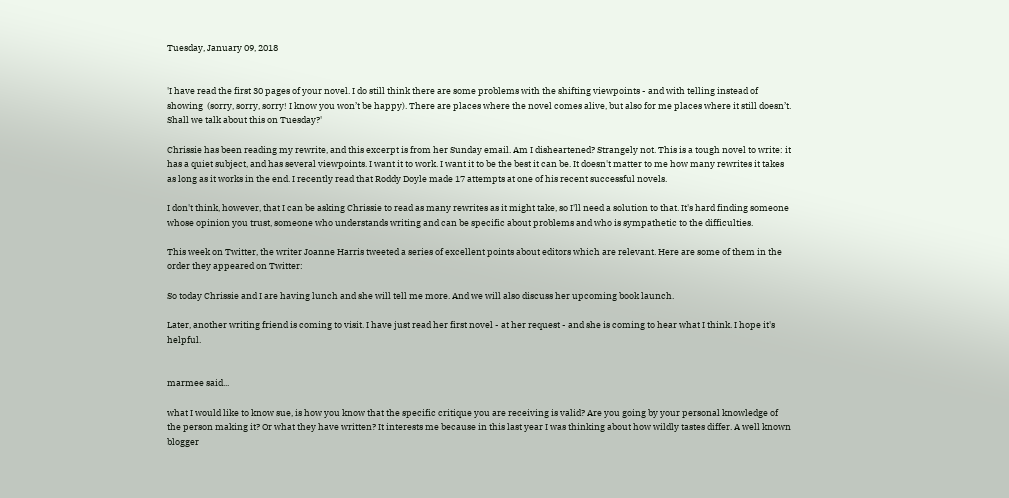Tuesday, January 09, 2018


'I have read the first 30 pages of your novel. I do still think there are some problems with the shifting viewpoints - and with telling instead of showing  (sorry, sorry, sorry! I know you won’t be happy). There are places where the novel comes alive, but also for me places where it still doesn’t. Shall we talk about this on Tuesday?'

Chrissie has been reading my rewrite, and this excerpt is from her Sunday email. Am I disheartened? Strangely not. This is a tough novel to write: it has a quiet subject, and has several viewpoints. I want it to work. I want it to be the best it can be. It doesn't matter to me how many rewrites it takes as long as it works in the end. I recently read that Roddy Doyle made 17 attempts at one of his recent successful novels.

I don't think, however, that I can be asking Chrissie to read as many rewrites as it might take, so I'll need a solution to that. It's hard finding someone whose opinion you trust, someone who understands writing and can be specific about problems and who is sympathetic to the difficulties.

This week on Twitter, the writer Joanne Harris tweeted a series of excellent points about editors which are relevant. Here are some of them in the order they appeared on Twitter:

So today Chrissie and I are having lunch and she will tell me more. And we will also discuss her upcoming book launch.

Later, another writing friend is coming to visit. I have just read her first novel - at her request - and she is coming to hear what I think. I hope it's helpful.


marmee said...

what I would like to know sue, is how you know that the specific critique you are receiving is valid? Are you going by your personal knowledge of the person making it? Or what they have written? It interests me because in this last year I was thinking about how wildly tastes differ. A well known blogger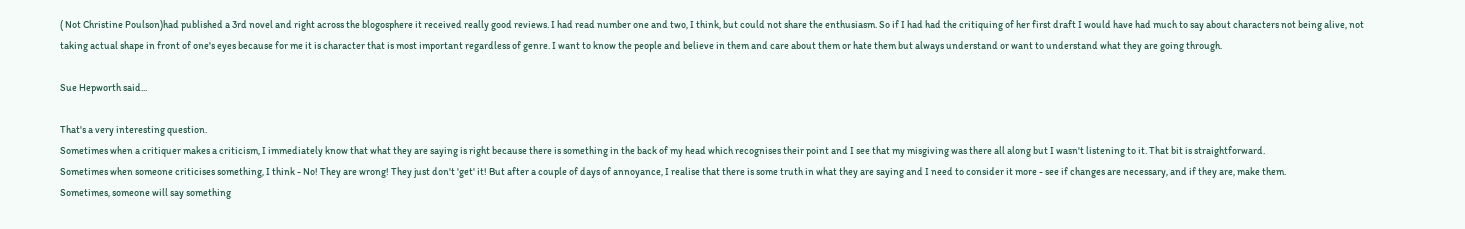( Not Christine Poulson)had published a 3rd novel and right across the blogosphere it received really good reviews. I had read number one and two, I think, but could not share the enthusiasm. So if I had had the critiquing of her first draft I would have had much to say about characters not being alive, not taking actual shape in front of one's eyes because for me it is character that is most important regardless of genre. I want to know the people and believe in them and care about them or hate them but always understand or want to understand what they are going through.

Sue Hepworth said...

That's a very interesting question.
Sometimes when a critiquer makes a criticism, I immediately know that what they are saying is right because there is something in the back of my head which recognises their point and I see that my misgiving was there all along but I wasn't listening to it. That bit is straightforward.
Sometimes when someone criticises something, I think - No! They are wrong! They just don't 'get' it! But after a couple of days of annoyance, I realise that there is some truth in what they are saying and I need to consider it more - see if changes are necessary, and if they are, make them.
Sometimes, someone will say something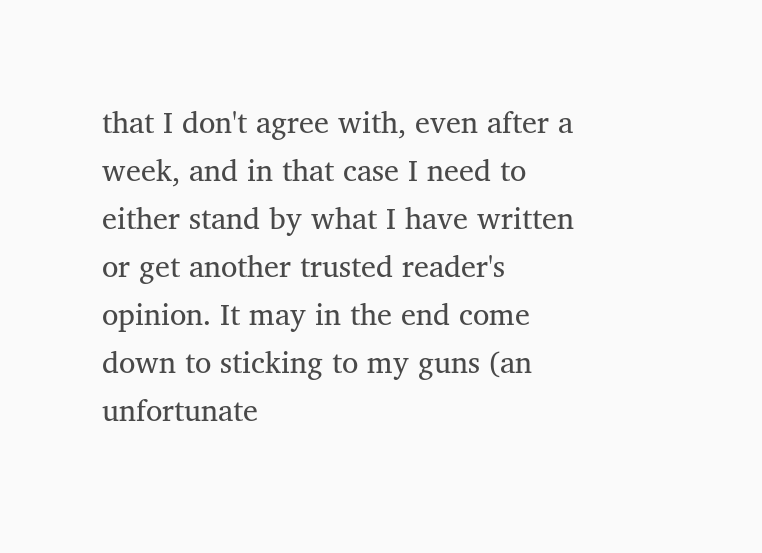that I don't agree with, even after a week, and in that case I need to either stand by what I have written or get another trusted reader's opinion. It may in the end come down to sticking to my guns (an unfortunate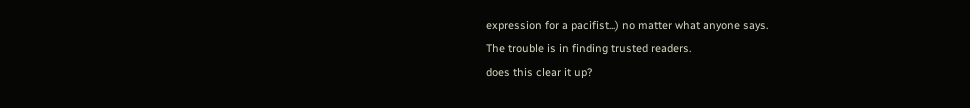expression for a pacifist...) no matter what anyone says.
The trouble is in finding trusted readers.
does this clear it up?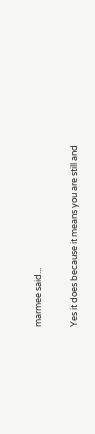marmee said...

Yes it does because it means you are still and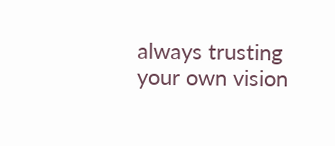always trusting your own vision